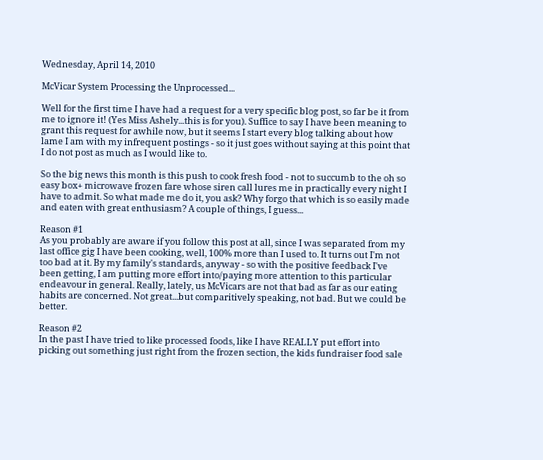Wednesday, April 14, 2010

McVicar System Processing the Unprocessed...

Well for the first time I have had a request for a very specific blog post, so far be it from me to ignore it! (Yes Miss Ashely...this is for you). Suffice to say I have been meaning to grant this request for awhile now, but it seems I start every blog talking about how lame I am with my infrequent postings - so it just goes without saying at this point that I do not post as much as I would like to.

So the big news this month is this push to cook fresh food - not to succumb to the oh so easy box+ microwave frozen fare whose siren call lures me in practically every night I have to admit. So what made me do it, you ask? Why forgo that which is so easily made and eaten with great enthusiasm? A couple of things, I guess...

Reason #1
As you probably are aware if you follow this post at all, since I was separated from my last office gig I have been cooking, well, 100% more than I used to. It turns out I'm not too bad at it. By my family's standards, anyway - so with the positive feedback I've been getting, I am putting more effort into/paying more attention to this particular endeavour in general. Really, lately, us McVicars are not that bad as far as our eating habits are concerned. Not great...but comparitively speaking, not bad. But we could be better.

Reason #2
In the past I have tried to like processed foods, like I have REALLY put effort into picking out something just right from the frozen section, the kids fundraiser food sale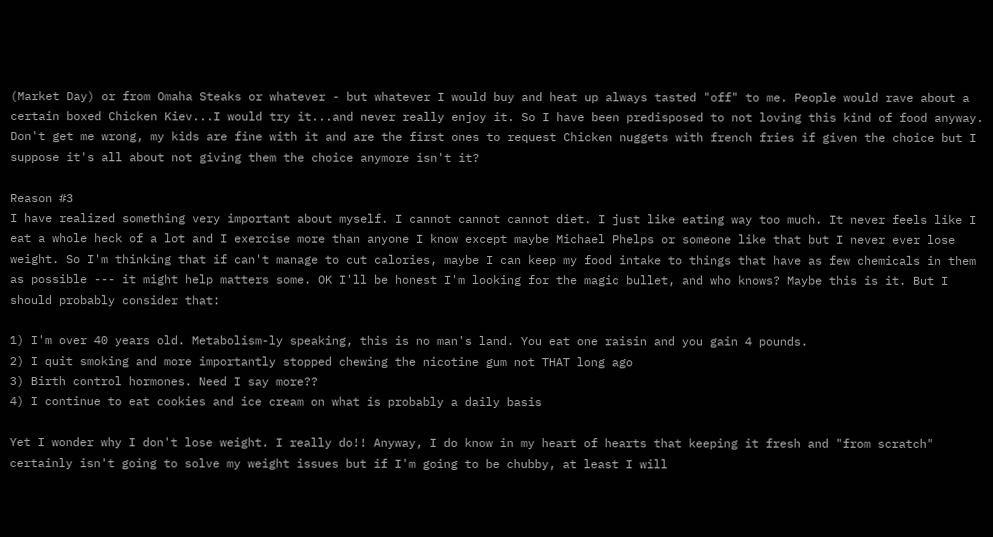(Market Day) or from Omaha Steaks or whatever - but whatever I would buy and heat up always tasted "off" to me. People would rave about a certain boxed Chicken Kiev...I would try it...and never really enjoy it. So I have been predisposed to not loving this kind of food anyway. Don't get me wrong, my kids are fine with it and are the first ones to request Chicken nuggets with french fries if given the choice but I suppose it's all about not giving them the choice anymore isn't it?

Reason #3
I have realized something very important about myself. I cannot cannot cannot diet. I just like eating way too much. It never feels like I eat a whole heck of a lot and I exercise more than anyone I know except maybe Michael Phelps or someone like that but I never ever lose weight. So I'm thinking that if can't manage to cut calories, maybe I can keep my food intake to things that have as few chemicals in them as possible --- it might help matters some. OK I'll be honest I'm looking for the magic bullet, and who knows? Maybe this is it. But I should probably consider that:

1) I'm over 40 years old. Metabolism-ly speaking, this is no man's land. You eat one raisin and you gain 4 pounds.
2) I quit smoking and more importantly stopped chewing the nicotine gum not THAT long ago
3) Birth control hormones. Need I say more??
4) I continue to eat cookies and ice cream on what is probably a daily basis

Yet I wonder why I don't lose weight. I really do!! Anyway, I do know in my heart of hearts that keeping it fresh and "from scratch" certainly isn't going to solve my weight issues but if I'm going to be chubby, at least I will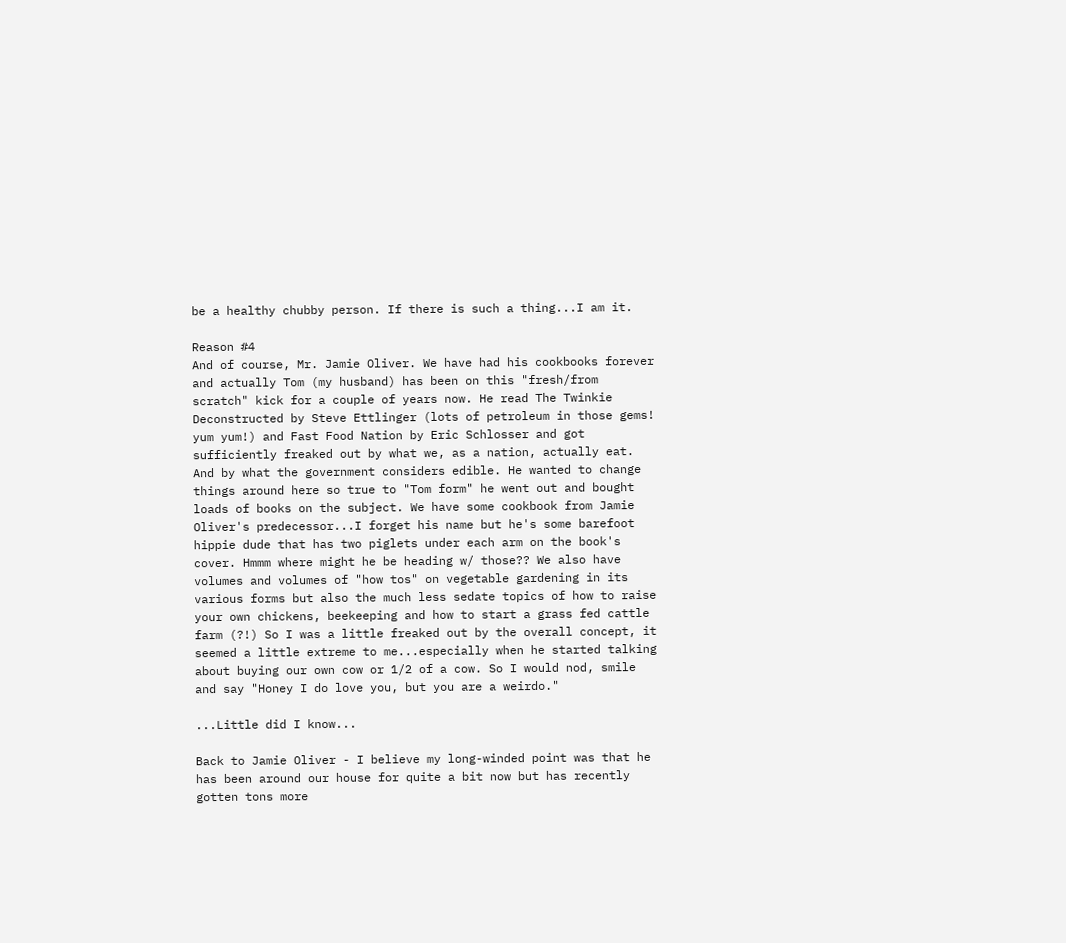be a healthy chubby person. If there is such a thing...I am it.

Reason #4
And of course, Mr. Jamie Oliver. We have had his cookbooks forever and actually Tom (my husband) has been on this "fresh/from scratch" kick for a couple of years now. He read The Twinkie Deconstructed by Steve Ettlinger (lots of petroleum in those gems! yum yum!) and Fast Food Nation by Eric Schlosser and got sufficiently freaked out by what we, as a nation, actually eat. And by what the government considers edible. He wanted to change things around here so true to "Tom form" he went out and bought loads of books on the subject. We have some cookbook from Jamie Oliver's predecessor...I forget his name but he's some barefoot hippie dude that has two piglets under each arm on the book's cover. Hmmm where might he be heading w/ those?? We also have volumes and volumes of "how tos" on vegetable gardening in its various forms but also the much less sedate topics of how to raise your own chickens, beekeeping and how to start a grass fed cattle farm (?!) So I was a little freaked out by the overall concept, it seemed a little extreme to me...especially when he started talking about buying our own cow or 1/2 of a cow. So I would nod, smile and say "Honey I do love you, but you are a weirdo."

...Little did I know...

Back to Jamie Oliver - I believe my long-winded point was that he has been around our house for quite a bit now but has recently gotten tons more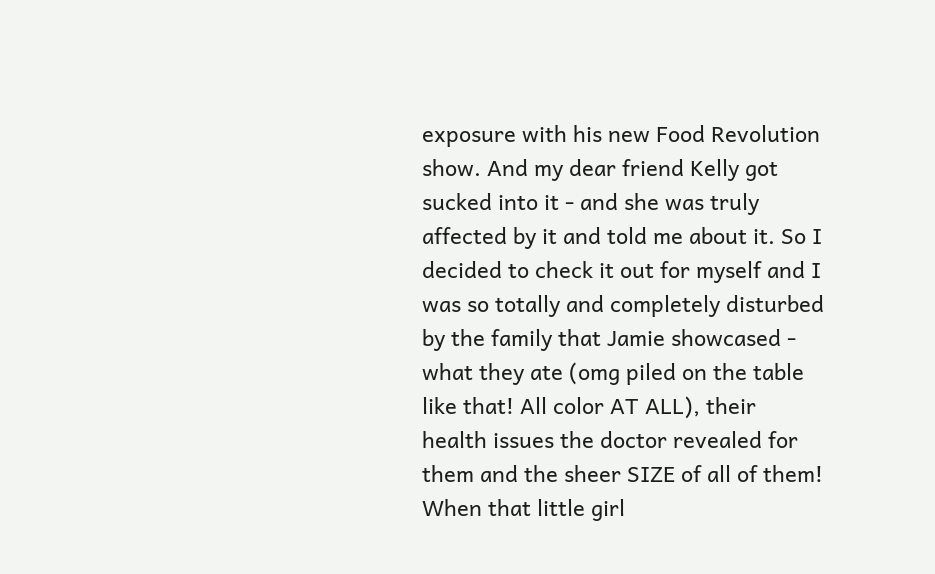exposure with his new Food Revolution show. And my dear friend Kelly got sucked into it - and she was truly affected by it and told me about it. So I decided to check it out for myself and I was so totally and completely disturbed by the family that Jamie showcased - what they ate (omg piled on the table like that! All color AT ALL), their health issues the doctor revealed for them and the sheer SIZE of all of them! When that little girl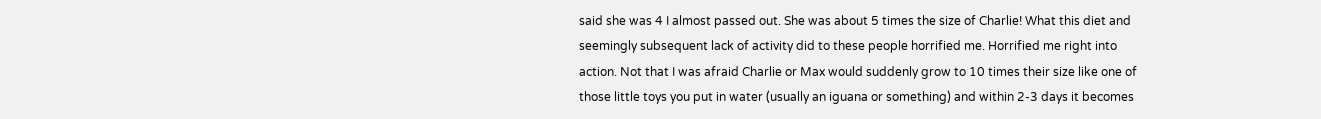said she was 4 I almost passed out. She was about 5 times the size of Charlie! What this diet and seemingly subsequent lack of activity did to these people horrified me. Horrified me right into action. Not that I was afraid Charlie or Max would suddenly grow to 10 times their size like one of those little toys you put in water (usually an iguana or something) and within 2-3 days it becomes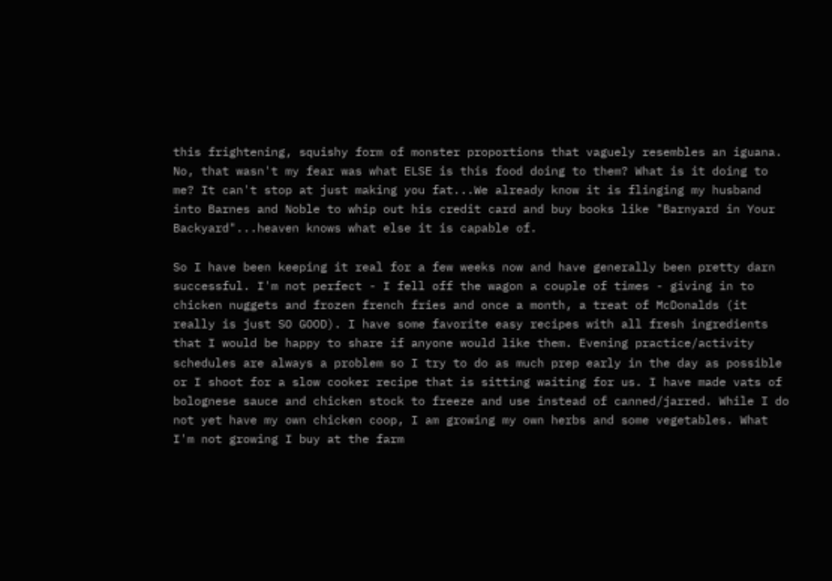this frightening, squishy form of monster proportions that vaguely resembles an iguana. No, that wasn't my fear was what ELSE is this food doing to them? What is it doing to me? It can't stop at just making you fat...We already know it is flinging my husband into Barnes and Noble to whip out his credit card and buy books like "Barnyard in Your Backyard"...heaven knows what else it is capable of.

So I have been keeping it real for a few weeks now and have generally been pretty darn successful. I'm not perfect - I fell off the wagon a couple of times - giving in to chicken nuggets and frozen french fries and once a month, a treat of McDonalds (it really is just SO GOOD). I have some favorite easy recipes with all fresh ingredients that I would be happy to share if anyone would like them. Evening practice/activity schedules are always a problem so I try to do as much prep early in the day as possible or I shoot for a slow cooker recipe that is sitting waiting for us. I have made vats of bolognese sauce and chicken stock to freeze and use instead of canned/jarred. While I do not yet have my own chicken coop, I am growing my own herbs and some vegetables. What I'm not growing I buy at the farm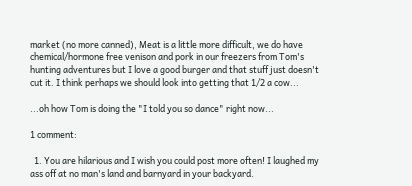market (no more canned), Meat is a little more difficult, we do have chemical/hormone free venison and pork in our freezers from Tom's hunting adventures but I love a good burger and that stuff just doesn't cut it. I think perhaps we should look into getting that 1/2 a cow...

...oh how Tom is doing the "I told you so dance" right now...

1 comment:

  1. You are hilarious and I wish you could post more often! I laughed my ass off at no man's land and barnyard in your backyard.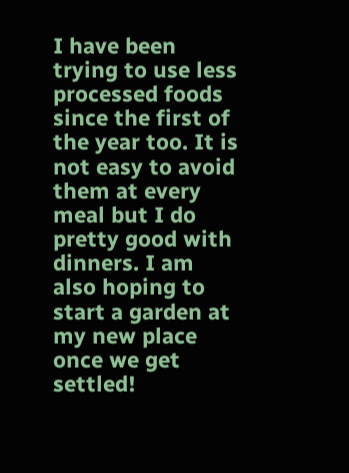I have been trying to use less processed foods since the first of the year too. It is not easy to avoid them at every meal but I do pretty good with dinners. I am also hoping to start a garden at my new place once we get settled!